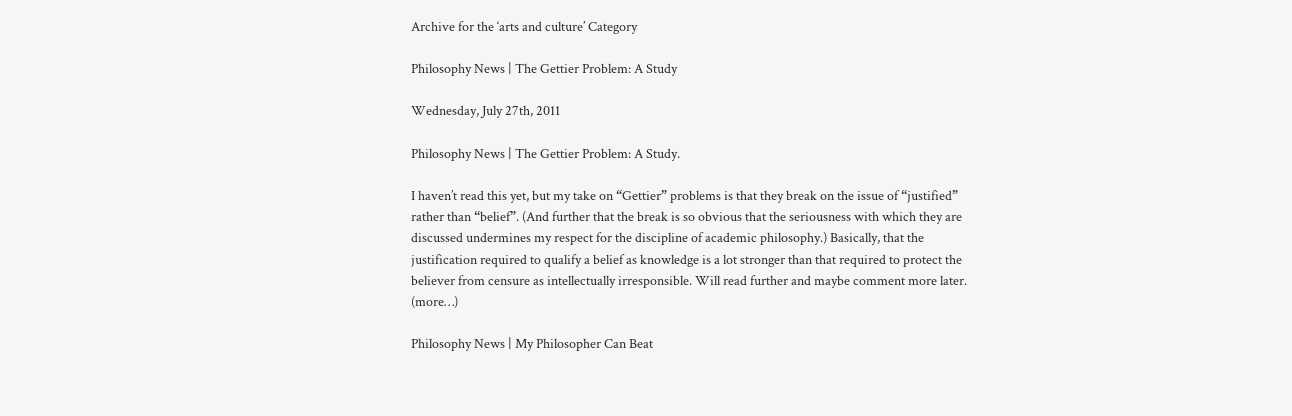Archive for the ‘arts and culture’ Category

Philosophy News | The Gettier Problem: A Study

Wednesday, July 27th, 2011

Philosophy News | The Gettier Problem: A Study.

I haven’t read this yet, but my take on “Gettier” problems is that they break on the issue of “justified” rather than “belief”. (And further that the break is so obvious that the seriousness with which they are discussed undermines my respect for the discipline of academic philosophy.) Basically, that the justification required to qualify a belief as knowledge is a lot stronger than that required to protect the believer from censure as intellectually irresponsible. Will read further and maybe comment more later. (more…)

Philosophy News | My Philosopher Can Beat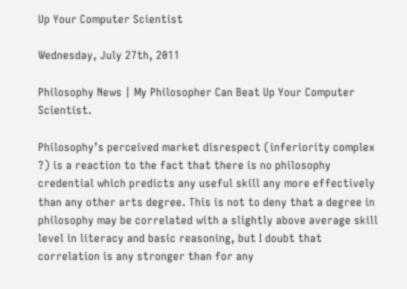Up Your Computer Scientist

Wednesday, July 27th, 2011

Philosophy News | My Philosopher Can Beat Up Your Computer Scientist.

Philosophy’s perceived market disrespect (inferiority complex ?) is a reaction to the fact that there is no philosophy credential which predicts any useful skill any more effectively than any other arts degree. This is not to deny that a degree in philosophy may be correlated with a slightly above average skill level in literacy and basic reasoning, but I doubt that correlation is any stronger than for any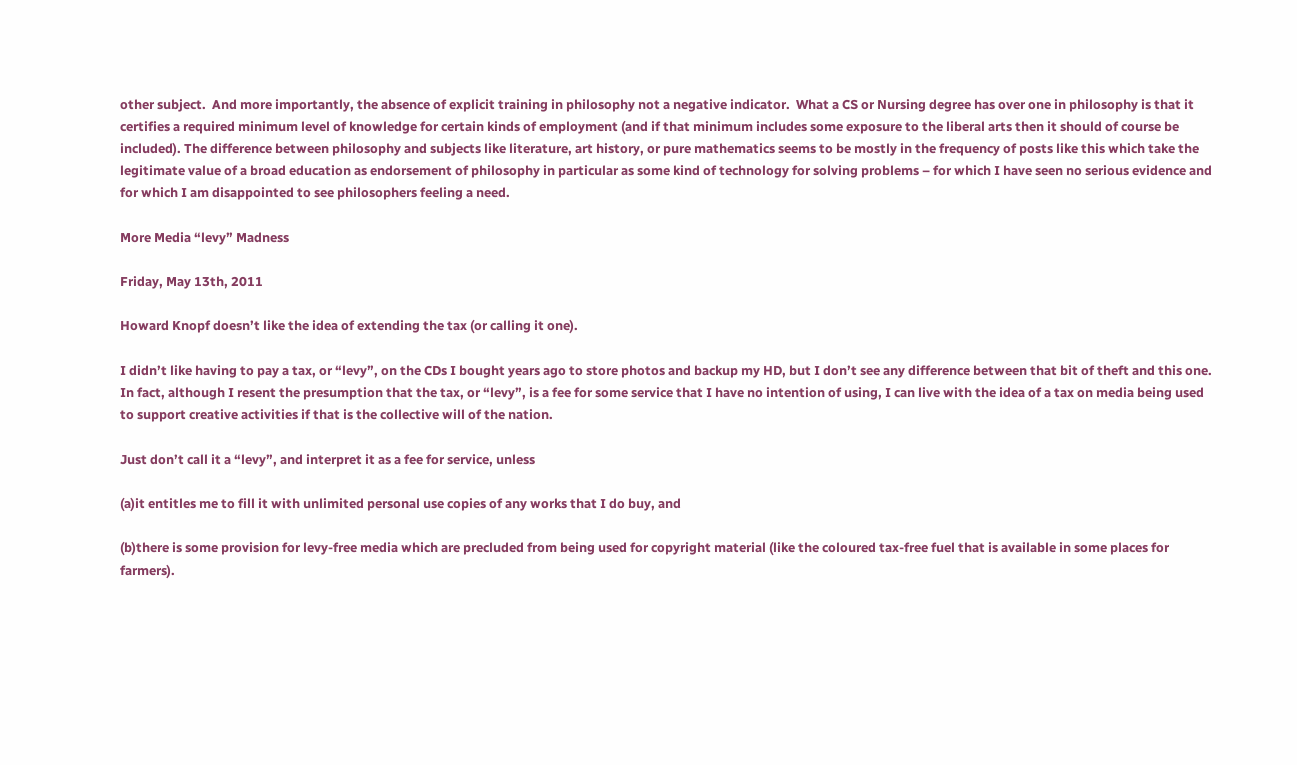other subject.  And more importantly, the absence of explicit training in philosophy not a negative indicator.  What a CS or Nursing degree has over one in philosophy is that it certifies a required minimum level of knowledge for certain kinds of employment (and if that minimum includes some exposure to the liberal arts then it should of course be included). The difference between philosophy and subjects like literature, art history, or pure mathematics seems to be mostly in the frequency of posts like this which take the legitimate value of a broad education as endorsement of philosophy in particular as some kind of technology for solving problems – for which I have seen no serious evidence and for which I am disappointed to see philosophers feeling a need.

More Media “levy” Madness

Friday, May 13th, 2011

Howard Knopf doesn’t like the idea of extending the tax (or calling it one).

I didn’t like having to pay a tax, or “levy”, on the CDs I bought years ago to store photos and backup my HD, but I don’t see any difference between that bit of theft and this one. In fact, although I resent the presumption that the tax, or “levy”, is a fee for some service that I have no intention of using, I can live with the idea of a tax on media being used to support creative activities if that is the collective will of the nation.

Just don’t call it a “levy”, and interpret it as a fee for service, unless

(a)it entitles me to fill it with unlimited personal use copies of any works that I do buy, and

(b)there is some provision for levy-free media which are precluded from being used for copyright material (like the coloured tax-free fuel that is available in some places for farmers).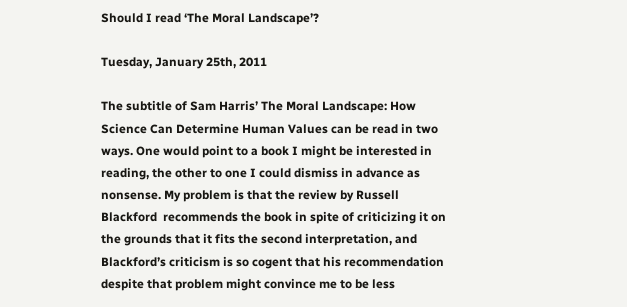Should I read ‘The Moral Landscape’?

Tuesday, January 25th, 2011

The subtitle of Sam Harris’ The Moral Landscape: How Science Can Determine Human Values can be read in two ways. One would point to a book I might be interested in reading, the other to one I could dismiss in advance as nonsense. My problem is that the review by Russell Blackford  recommends the book in spite of criticizing it on the grounds that it fits the second interpretation, and Blackford’s criticism is so cogent that his recommendation despite that problem might convince me to be less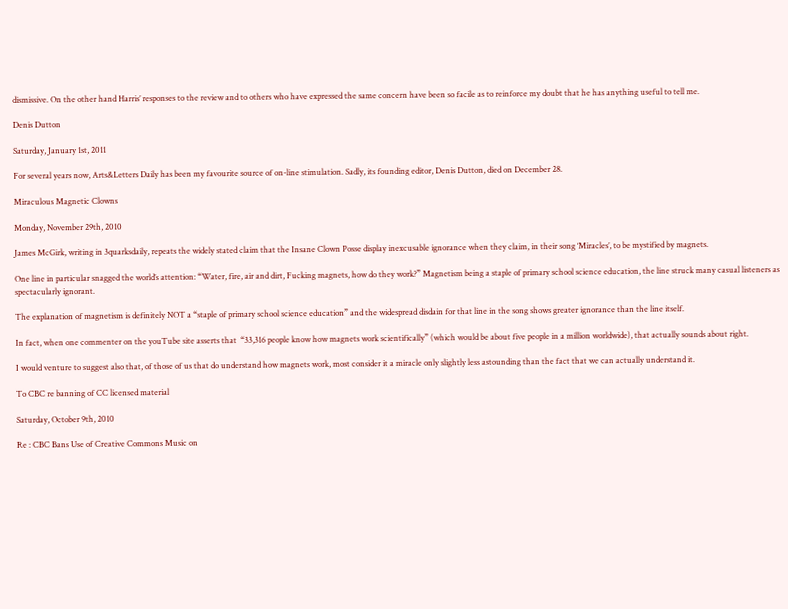dismissive. On the other hand Harris’ responses to the review and to others who have expressed the same concern have been so facile as to reinforce my doubt that he has anything useful to tell me.

Denis Dutton

Saturday, January 1st, 2011

For several years now, Arts&Letters Daily has been my favourite source of on-line stimulation. Sadly, its founding editor, Denis Dutton, died on December 28.

Miraculous Magnetic Clowns

Monday, November 29th, 2010

James McGirk, writing in 3quarksdaily, repeats the widely stated claim that the Insane Clown Posse display inexcusable ignorance when they claim, in their song ‘Miracles’, to be mystified by magnets.

One line in particular snagged the world’s attention: “Water, fire, air and dirt, Fucking magnets, how do they work?” Magnetism being a staple of primary school science education, the line struck many casual listeners as spectacularly ignorant.

The explanation of magnetism is definitely NOT a “staple of primary school science education” and the widespread disdain for that line in the song shows greater ignorance than the line itself.

In fact, when one commenter on the youTube site asserts that  “33,316 people know how magnets work scientifically” (which would be about five people in a million worldwide), that actually sounds about right.

I would venture to suggest also that, of those of us that do understand how magnets work, most consider it a miracle only slightly less astounding than the fact that we can actually understand it.

To CBC re banning of CC licensed material

Saturday, October 9th, 2010

Re : CBC Bans Use of Creative Commons Music on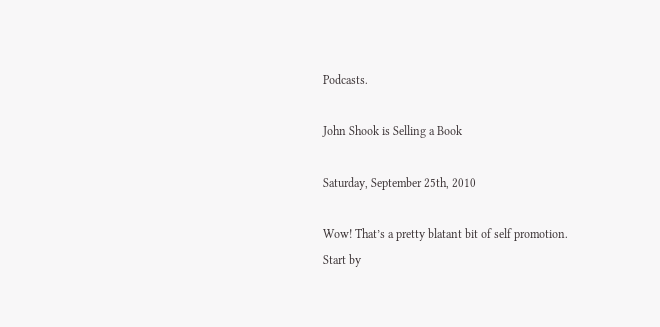Podcasts.

John Shook is Selling a Book

Saturday, September 25th, 2010

Wow! That’s a pretty blatant bit of self promotion.
Start by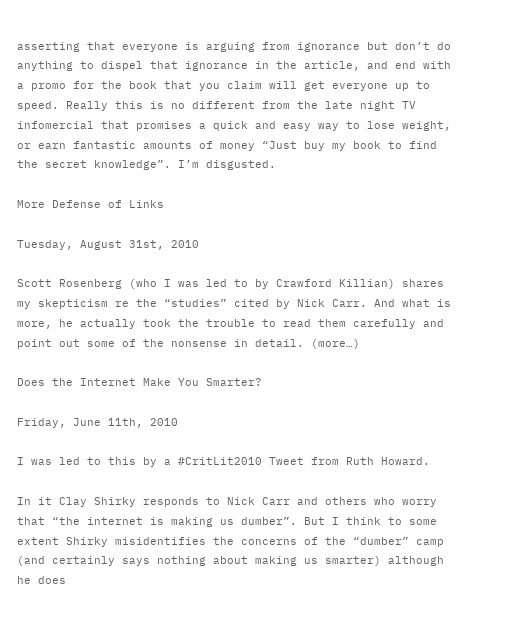asserting that everyone is arguing from ignorance but don’t do anything to dispel that ignorance in the article, and end with a promo for the book that you claim will get everyone up to speed. Really this is no different from the late night TV infomercial that promises a quick and easy way to lose weight, or earn fantastic amounts of money “Just buy my book to find the secret knowledge”. I’m disgusted.

More Defense of Links

Tuesday, August 31st, 2010

Scott Rosenberg (who I was led to by Crawford Killian) shares my skepticism re the “studies” cited by Nick Carr. And what is more, he actually took the trouble to read them carefully and point out some of the nonsense in detail. (more…)

Does the Internet Make You Smarter?

Friday, June 11th, 2010

I was led to this by a #CritLit2010 Tweet from Ruth Howard.

In it Clay Shirky responds to Nick Carr and others who worry that “the internet is making us dumber”. But I think to some extent Shirky misidentifies the concerns of the “dumber” camp (and certainly says nothing about making us smarter) although he does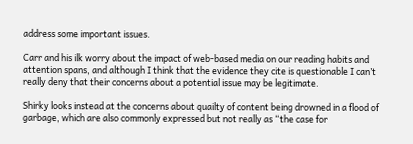address some important issues.

Carr and his ilk worry about the impact of web-based media on our reading habits and attention spans, and although I think that the evidence they cite is questionable I can’t really deny that their concerns about a potential issue may be legitimate.

Shirky looks instead at the concerns about quailty of content being drowned in a flood of garbage, which are also commonly expressed but not really as “the case for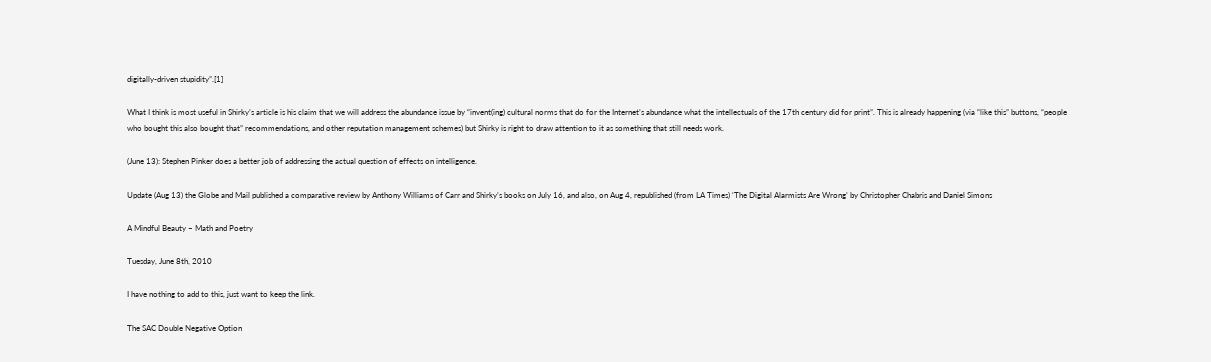digitally-driven stupidity”.[1]

What I think is most useful in Shirky’s article is his claim that we will address the abundance issue by “invent(ing) cultural norms that do for the Internet’s abundance what the intellectuals of the 17th century did for print”. This is already happening (via “like this” buttons, “people who bought this also bought that” recommendations, and other reputation management schemes) but Shirky is right to draw attention to it as something that still needs work.

(June 13): Stephen Pinker does a better job of addressing the actual question of effects on intelligence.

Update (Aug 13) the Globe and Mail published a comparative review by Anthony Williams of Carr and Shirky’s books on July 16, and also, on Aug 4, republished (from LA Times) ‘The Digital Alarmists Are Wrong’ by Christopher Chabris and Daniel Simons

A Mindful Beauty – Math and Poetry

Tuesday, June 8th, 2010

I have nothing to add to this, just want to keep the link.

The SAC Double Negative Option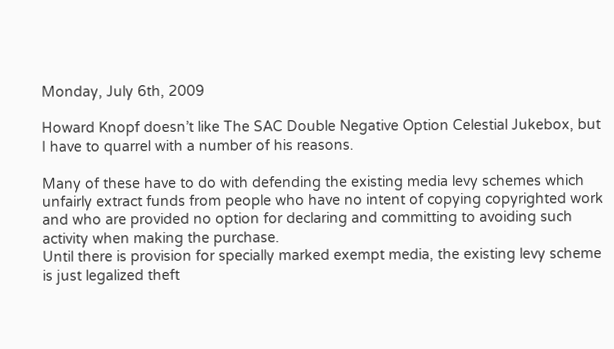Monday, July 6th, 2009

Howard Knopf doesn’t like The SAC Double Negative Option Celestial Jukebox, but I have to quarrel with a number of his reasons.

Many of these have to do with defending the existing media levy schemes which unfairly extract funds from people who have no intent of copying copyrighted work and who are provided no option for declaring and committing to avoiding such activity when making the purchase.
Until there is provision for specially marked exempt media, the existing levy scheme is just legalized theft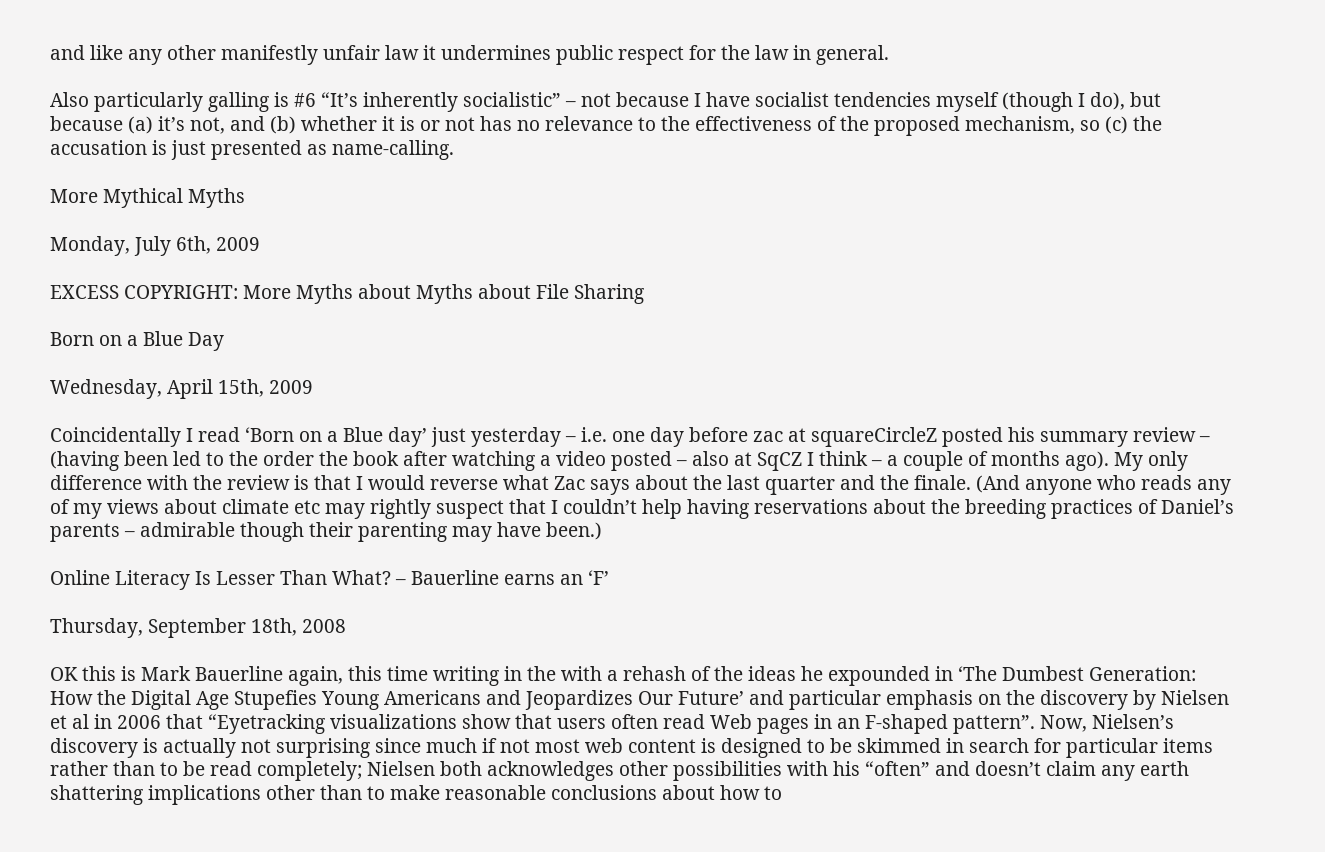and like any other manifestly unfair law it undermines public respect for the law in general.

Also particularly galling is #6 “It’s inherently socialistic” – not because I have socialist tendencies myself (though I do), but because (a) it’s not, and (b) whether it is or not has no relevance to the effectiveness of the proposed mechanism, so (c) the accusation is just presented as name-calling.

More Mythical Myths

Monday, July 6th, 2009

EXCESS COPYRIGHT: More Myths about Myths about File Sharing

Born on a Blue Day

Wednesday, April 15th, 2009

Coincidentally I read ‘Born on a Blue day’ just yesterday – i.e. one day before zac at squareCircleZ posted his summary review – (having been led to the order the book after watching a video posted – also at SqCZ I think – a couple of months ago). My only difference with the review is that I would reverse what Zac says about the last quarter and the finale. (And anyone who reads any of my views about climate etc may rightly suspect that I couldn’t help having reservations about the breeding practices of Daniel’s parents – admirable though their parenting may have been.)

Online Literacy Is Lesser Than What? – Bauerline earns an ‘F’

Thursday, September 18th, 2008

OK this is Mark Bauerline again, this time writing in the with a rehash of the ideas he expounded in ‘The Dumbest Generation: How the Digital Age Stupefies Young Americans and Jeopardizes Our Future’ and particular emphasis on the discovery by Nielsen et al in 2006 that “Eyetracking visualizations show that users often read Web pages in an F-shaped pattern”. Now, Nielsen’s discovery is actually not surprising since much if not most web content is designed to be skimmed in search for particular items rather than to be read completely; Nielsen both acknowledges other possibilities with his “often” and doesn’t claim any earth shattering implications other than to make reasonable conclusions about how to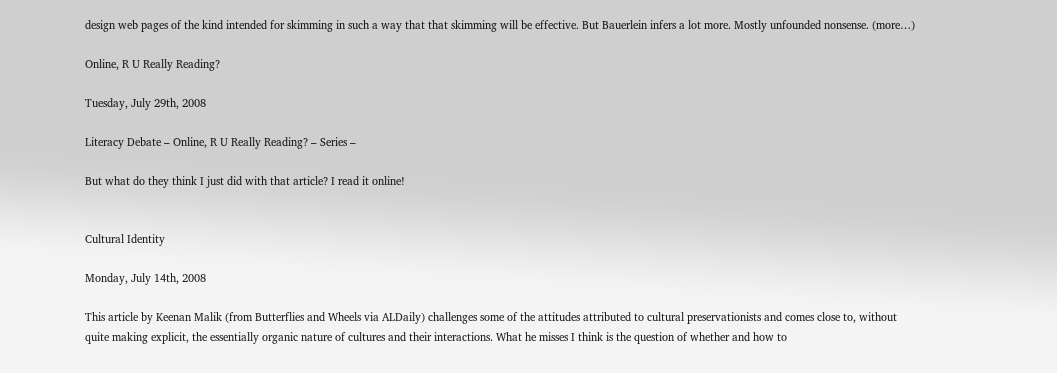design web pages of the kind intended for skimming in such a way that that skimming will be effective. But Bauerlein infers a lot more. Mostly unfounded nonsense. (more…)

Online, R U Really Reading?

Tuesday, July 29th, 2008

Literacy Debate – Online, R U Really Reading? – Series –

But what do they think I just did with that article? I read it online!


Cultural Identity

Monday, July 14th, 2008

This article by Keenan Malik (from Butterflies and Wheels via ALDaily) challenges some of the attitudes attributed to cultural preservationists and comes close to, without quite making explicit, the essentially organic nature of cultures and their interactions. What he misses I think is the question of whether and how to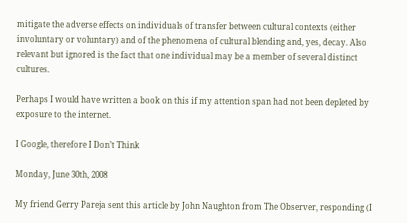mitigate the adverse effects on individuals of transfer between cultural contexts (either involuntary or voluntary) and of the phenomena of cultural blending and, yes, decay. Also relevant but ignored is the fact that one individual may be a member of several distinct cultures.

Perhaps I would have written a book on this if my attention span had not been depleted by exposure to the internet.

I Google, therefore I Don’t Think

Monday, June 30th, 2008

My friend Gerry Pareja sent this article by John Naughton from The Observer, responding (I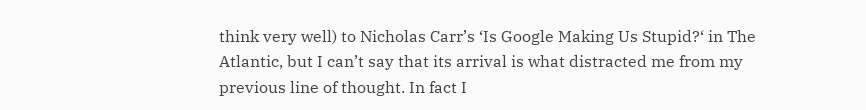think very well) to Nicholas Carr’s ‘Is Google Making Us Stupid?‘ in The Atlantic, but I can’t say that its arrival is what distracted me from my previous line of thought. In fact I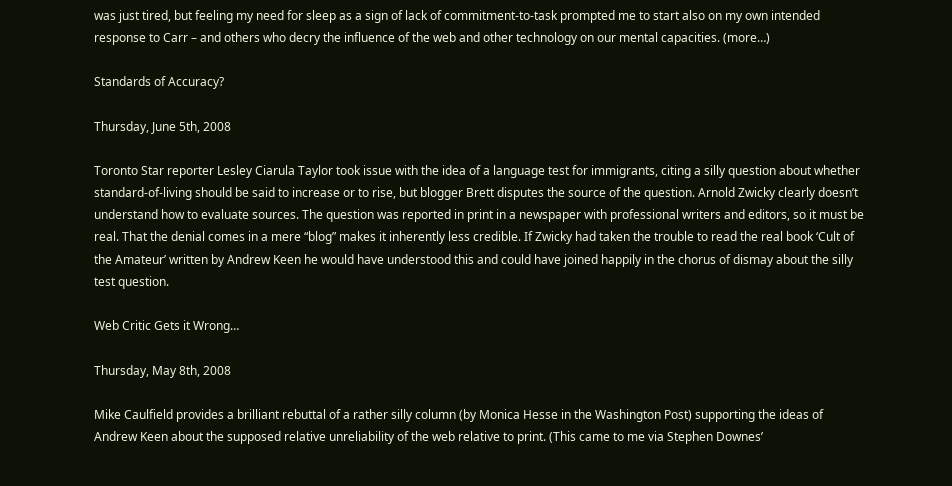was just tired, but feeling my need for sleep as a sign of lack of commitment-to-task prompted me to start also on my own intended response to Carr – and others who decry the influence of the web and other technology on our mental capacities. (more…)

Standards of Accuracy?

Thursday, June 5th, 2008

Toronto Star reporter Lesley Ciarula Taylor took issue with the idea of a language test for immigrants, citing a silly question about whether standard-of-living should be said to increase or to rise, but blogger Brett disputes the source of the question. Arnold Zwicky clearly doesn’t understand how to evaluate sources. The question was reported in print in a newspaper with professional writers and editors, so it must be real. That the denial comes in a mere “blog” makes it inherently less credible. If Zwicky had taken the trouble to read the real book ‘Cult of the Amateur’ written by Andrew Keen he would have understood this and could have joined happily in the chorus of dismay about the silly test question.

Web Critic Gets it Wrong…

Thursday, May 8th, 2008

Mike Caulfield provides a brilliant rebuttal of a rather silly column (by Monica Hesse in the Washington Post) supporting the ideas of Andrew Keen about the supposed relative unreliability of the web relative to print. (This came to me via Stephen Downes’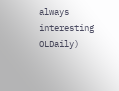always interesting OLDaily)